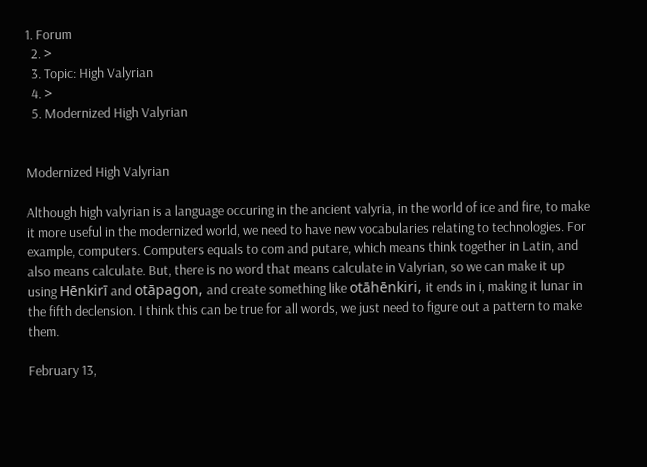1. Forum
  2. >
  3. Topic: High Valyrian
  4. >
  5. Modernized High Valyrian


Modernized High Valyrian

Although high valyrian is a language occuring in the ancient valyria, in the world of ice and fire, to make it more useful in the modernized world, we need to have new vocabularies relating to technologies. For example, computers. Computers equals to com and putare, which means think together in Latin, and also means calculate. But, there is no word that means calculate in Valyrian, so we can make it up using Hēnkirī and otāpagon, and create something like otāhēnkiri, it ends in i, making it lunar in the fifth declension. I think this can be true for all words, we just need to figure out a pattern to make them.

February 13,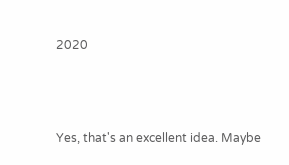2020



Yes, that's an excellent idea. Maybe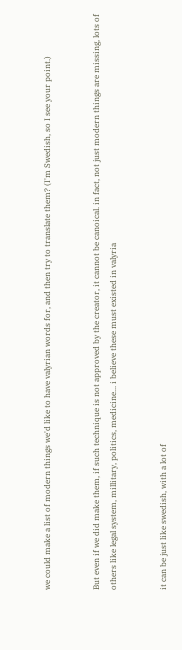we could make a list of modern things we'd like to have valyrian words for, and then try to translate them? (I'm Swedish, so I see your point.)


But even if we did make them, if such technique is not approved by the creator, it cannot be canoical. in fact, not just modern things are missing, lots of others like legal system, millitary, politics, medicine... i believe these must existed in valyria


it can be just like swedish, with a lot of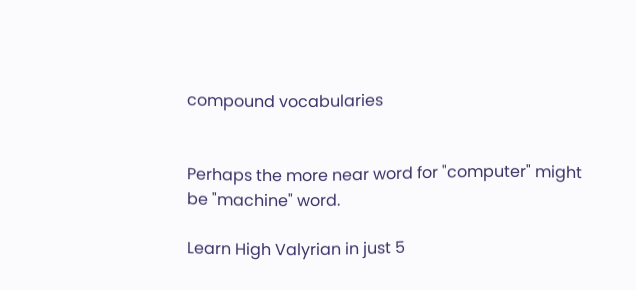compound vocabularies


Perhaps the more near word for "computer" might be "machine" word.

Learn High Valyrian in just 5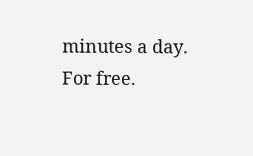minutes a day. For free.